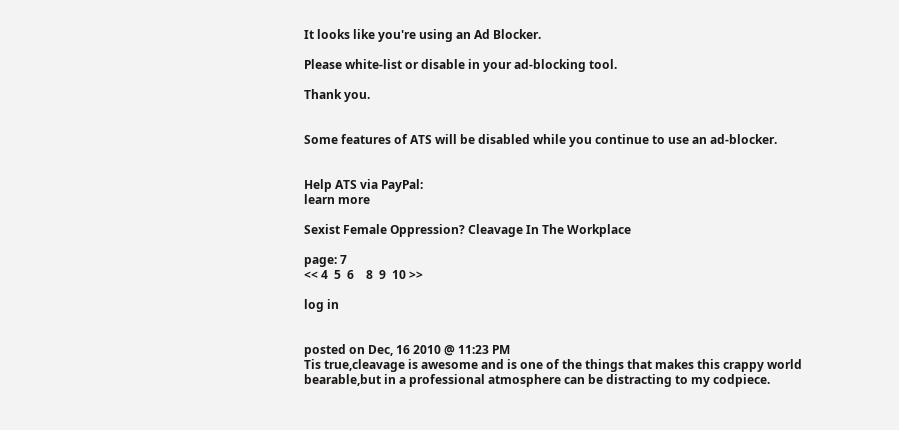It looks like you're using an Ad Blocker.

Please white-list or disable in your ad-blocking tool.

Thank you.


Some features of ATS will be disabled while you continue to use an ad-blocker.


Help ATS via PayPal:
learn more

Sexist Female Oppression? Cleavage In The Workplace

page: 7
<< 4  5  6    8  9  10 >>

log in


posted on Dec, 16 2010 @ 11:23 PM
Tis true,cleavage is awesome and is one of the things that makes this crappy world bearable,but in a professional atmosphere can be distracting to my codpiece.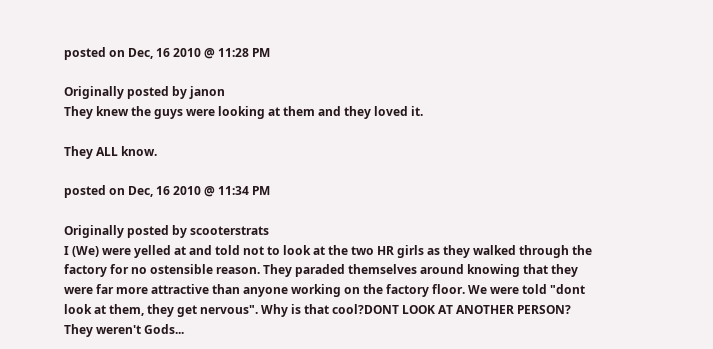posted on Dec, 16 2010 @ 11:28 PM

Originally posted by janon
They knew the guys were looking at them and they loved it.

They ALL know.

posted on Dec, 16 2010 @ 11:34 PM

Originally posted by scooterstrats
I (We) were yelled at and told not to look at the two HR girls as they walked through the factory for no ostensible reason. They paraded themselves around knowing that they were far more attractive than anyone working on the factory floor. We were told "dont look at them, they get nervous". Why is that cool?DONT LOOK AT ANOTHER PERSON? They weren't Gods...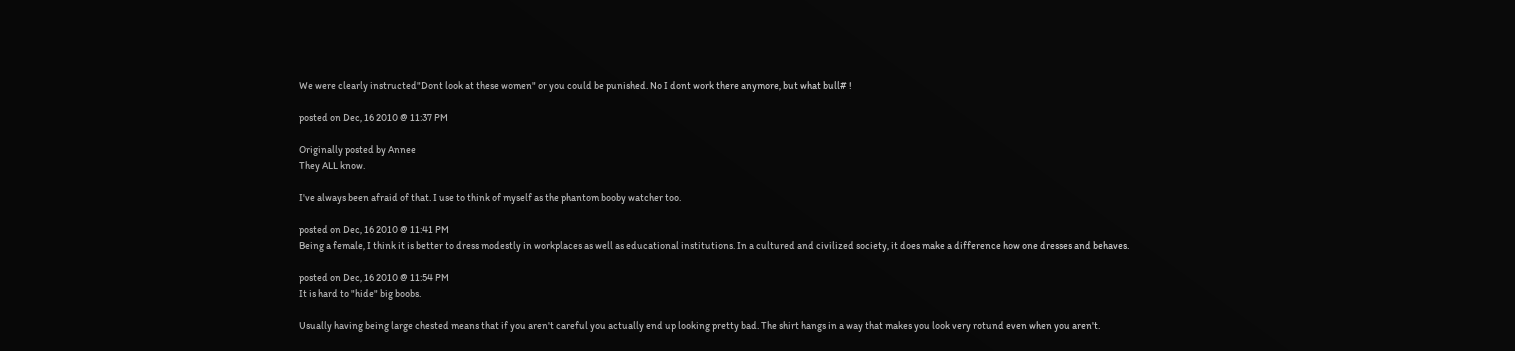We were clearly instructed"Dont look at these women" or you could be punished. No I dont work there anymore, but what bull# !

posted on Dec, 16 2010 @ 11:37 PM

Originally posted by Annee
They ALL know.

I've always been afraid of that. I use to think of myself as the phantom booby watcher too.

posted on Dec, 16 2010 @ 11:41 PM
Being a female, I think it is better to dress modestly in workplaces as well as educational institutions. In a cultured and civilized society, it does make a difference how one dresses and behaves.

posted on Dec, 16 2010 @ 11:54 PM
It is hard to "hide" big boobs.

Usually having being large chested means that if you aren't careful you actually end up looking pretty bad. The shirt hangs in a way that makes you look very rotund even when you aren't.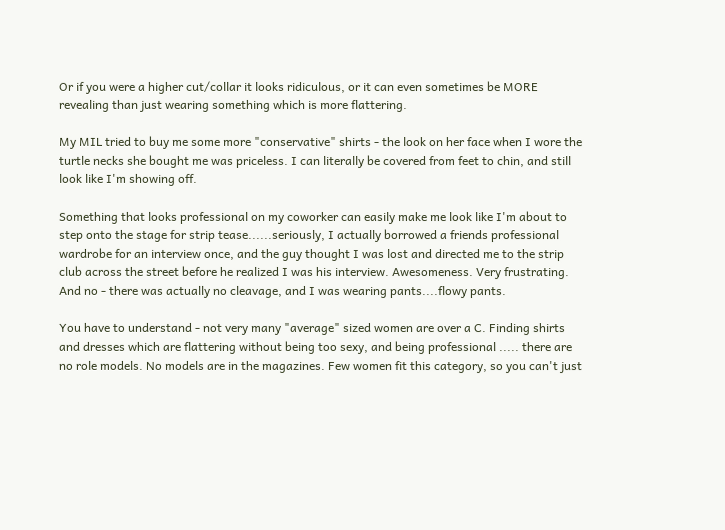Or if you were a higher cut/collar it looks ridiculous, or it can even sometimes be MORE revealing than just wearing something which is more flattering.

My MIL tried to buy me some more "conservative" shirts - the look on her face when I wore the turtle necks she bought me was priceless. I can literally be covered from feet to chin, and still look like I'm showing off.

Something that looks professional on my coworker can easily make me look like I'm about to step onto the stage for strip tease......seriously, I actually borrowed a friends professional wardrobe for an interview once, and the guy thought I was lost and directed me to the strip club across the street before he realized I was his interview. Awesomeness. Very frustrating. And no - there was actually no cleavage, and I was wearing pants....flowy pants.

You have to understand - not very many "average" sized women are over a C. Finding shirts and dresses which are flattering without being too sexy, and being professional ..... there are no role models. No models are in the magazines. Few women fit this category, so you can't just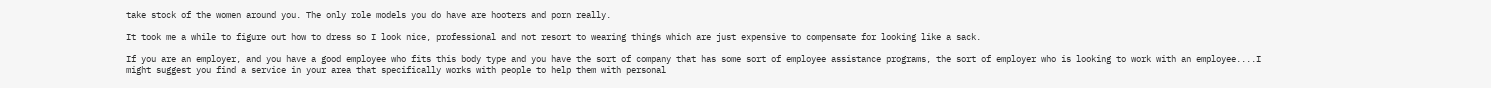take stock of the women around you. The only role models you do have are hooters and porn really.

It took me a while to figure out how to dress so I look nice, professional and not resort to wearing things which are just expensive to compensate for looking like a sack.

If you are an employer, and you have a good employee who fits this body type and you have the sort of company that has some sort of employee assistance programs, the sort of employer who is looking to work with an employee....I might suggest you find a service in your area that specifically works with people to help them with personal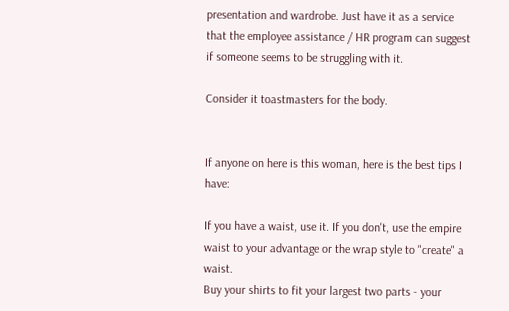presentation and wardrobe. Just have it as a service that the employee assistance / HR program can suggest if someone seems to be struggling with it.

Consider it toastmasters for the body.


If anyone on here is this woman, here is the best tips I have:

If you have a waist, use it. If you don't, use the empire waist to your advantage or the wrap style to "create" a waist.
Buy your shirts to fit your largest two parts - your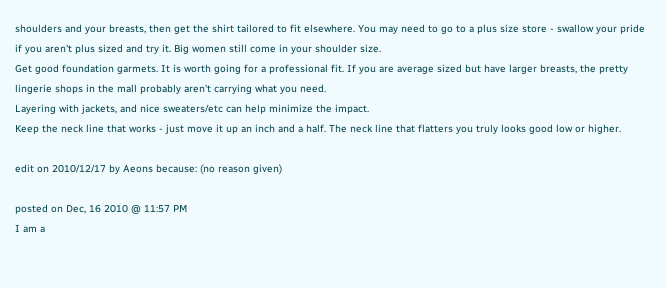shoulders and your breasts, then get the shirt tailored to fit elsewhere. You may need to go to a plus size store - swallow your pride if you aren't plus sized and try it. Big women still come in your shoulder size.
Get good foundation garmets. It is worth going for a professional fit. If you are average sized but have larger breasts, the pretty lingerie shops in the mall probably aren't carrying what you need.
Layering with jackets, and nice sweaters/etc can help minimize the impact.
Keep the neck line that works - just move it up an inch and a half. The neck line that flatters you truly looks good low or higher.

edit on 2010/12/17 by Aeons because: (no reason given)

posted on Dec, 16 2010 @ 11:57 PM
I am a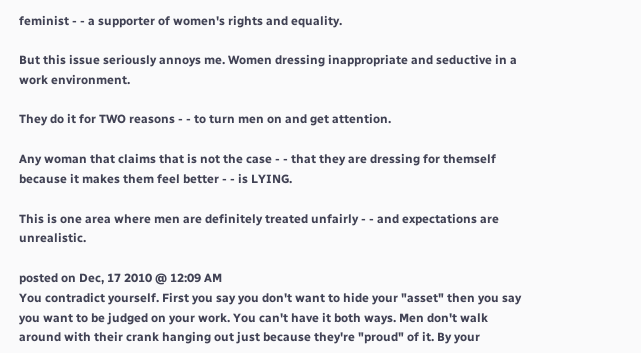feminist - - a supporter of women's rights and equality.

But this issue seriously annoys me. Women dressing inappropriate and seductive in a work environment.

They do it for TWO reasons - - to turn men on and get attention.

Any woman that claims that is not the case - - that they are dressing for themself because it makes them feel better - - is LYING.

This is one area where men are definitely treated unfairly - - and expectations are unrealistic.

posted on Dec, 17 2010 @ 12:09 AM
You contradict yourself. First you say you don't want to hide your "asset" then you say you want to be judged on your work. You can't have it both ways. Men don't walk around with their crank hanging out just because they're "proud" of it. By your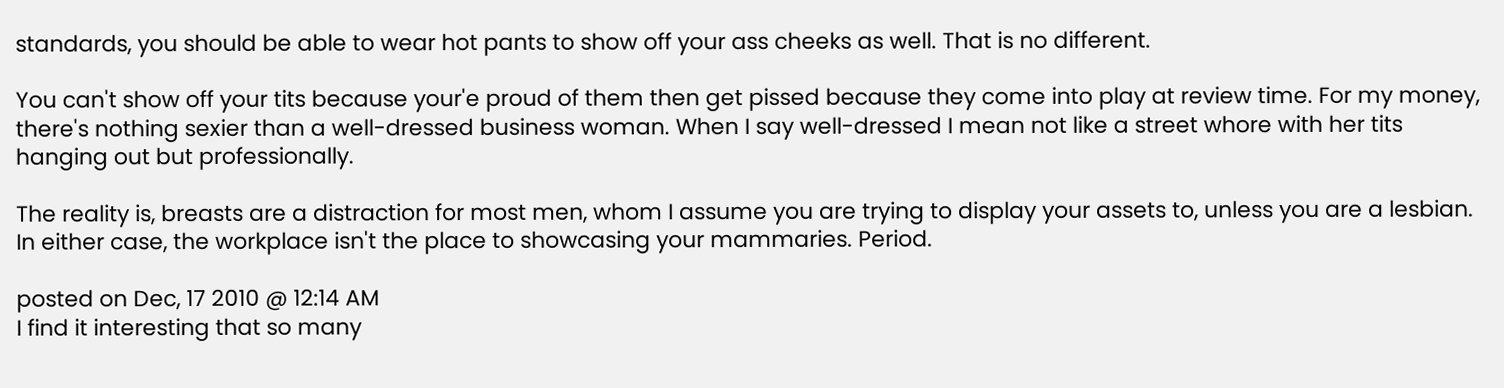standards, you should be able to wear hot pants to show off your ass cheeks as well. That is no different.

You can't show off your tits because your'e proud of them then get pissed because they come into play at review time. For my money, there's nothing sexier than a well-dressed business woman. When I say well-dressed I mean not like a street whore with her tits hanging out but professionally.

The reality is, breasts are a distraction for most men, whom I assume you are trying to display your assets to, unless you are a lesbian. In either case, the workplace isn't the place to showcasing your mammaries. Period.

posted on Dec, 17 2010 @ 12:14 AM
I find it interesting that so many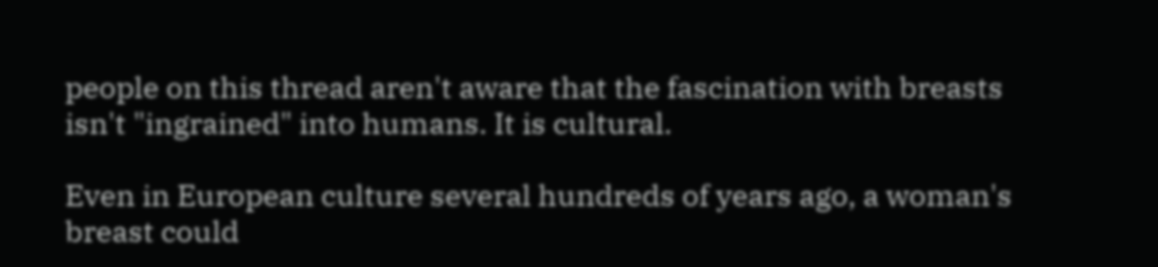people on this thread aren't aware that the fascination with breasts isn't "ingrained" into humans. It is cultural.

Even in European culture several hundreds of years ago, a woman's breast could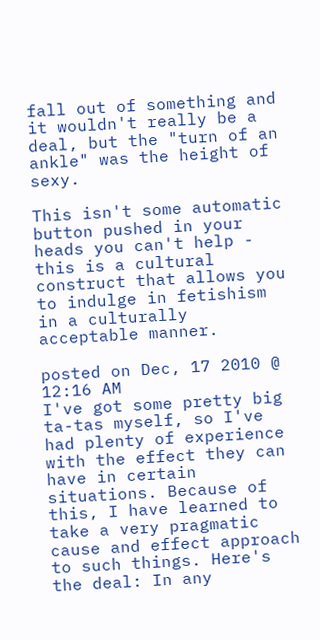fall out of something and it wouldn't really be a deal, but the "turn of an ankle" was the height of sexy.

This isn't some automatic button pushed in your heads you can't help - this is a cultural construct that allows you to indulge in fetishism in a culturally acceptable manner.

posted on Dec, 17 2010 @ 12:16 AM
I've got some pretty big ta-tas myself, so I've had plenty of experience with the effect they can have in certain situations. Because of this, I have learned to take a very pragmatic cause and effect approach to such things. Here's the deal: In any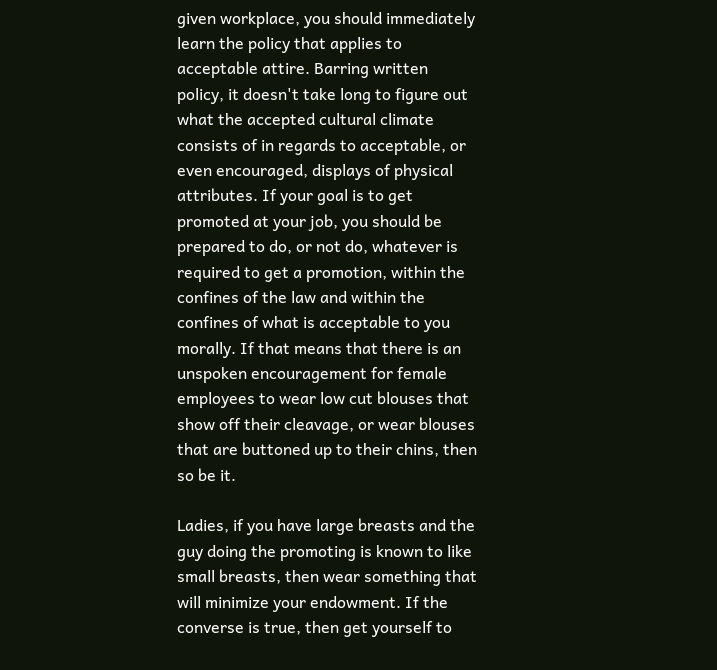given workplace, you should immediately learn the policy that applies to acceptable attire. Barring written policy, it doesn't take long to figure out what the accepted cultural climate consists of in regards to acceptable, or even encouraged, displays of physical attributes. If your goal is to get promoted at your job, you should be prepared to do, or not do, whatever is required to get a promotion, within the confines of the law and within the confines of what is acceptable to you morally. If that means that there is an unspoken encouragement for female employees to wear low cut blouses that show off their cleavage, or wear blouses that are buttoned up to their chins, then so be it.

Ladies, if you have large breasts and the guy doing the promoting is known to like small breasts, then wear something that will minimize your endowment. If the converse is true, then get yourself to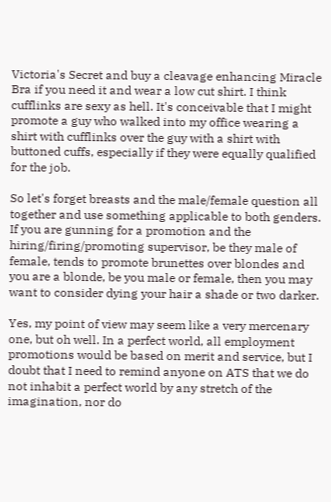Victoria's Secret and buy a cleavage enhancing Miracle Bra if you need it and wear a low cut shirt. I think cufflinks are sexy as hell. It's conceivable that I might promote a guy who walked into my office wearing a shirt with cufflinks over the guy with a shirt with buttoned cuffs, especially if they were equally qualified for the job.

So let's forget breasts and the male/female question all together and use something applicable to both genders. If you are gunning for a promotion and the hiring/firing/promoting supervisor, be they male of female, tends to promote brunettes over blondes and you are a blonde, be you male or female, then you may want to consider dying your hair a shade or two darker.

Yes, my point of view may seem like a very mercenary one, but oh well. In a perfect world, all employment promotions would be based on merit and service, but I doubt that I need to remind anyone on ATS that we do not inhabit a perfect world by any stretch of the imagination, nor do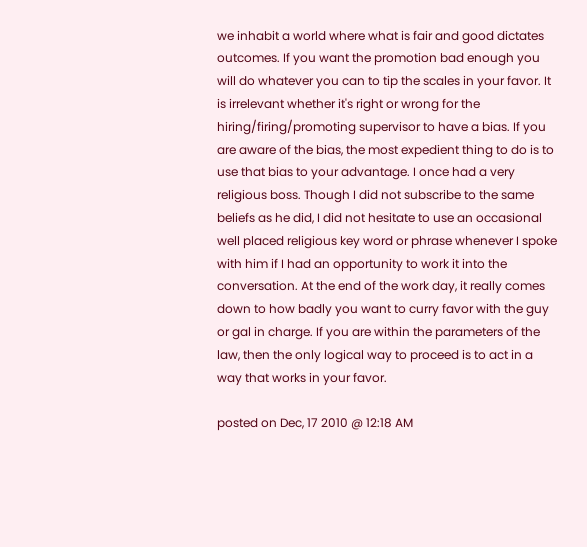we inhabit a world where what is fair and good dictates outcomes. If you want the promotion bad enough you will do whatever you can to tip the scales in your favor. It is irrelevant whether it's right or wrong for the hiring/firing/promoting supervisor to have a bias. If you are aware of the bias, the most expedient thing to do is to use that bias to your advantage. I once had a very religious boss. Though I did not subscribe to the same beliefs as he did, I did not hesitate to use an occasional well placed religious key word or phrase whenever I spoke with him if I had an opportunity to work it into the conversation. At the end of the work day, it really comes down to how badly you want to curry favor with the guy or gal in charge. If you are within the parameters of the law, then the only logical way to proceed is to act in a way that works in your favor.

posted on Dec, 17 2010 @ 12:18 AM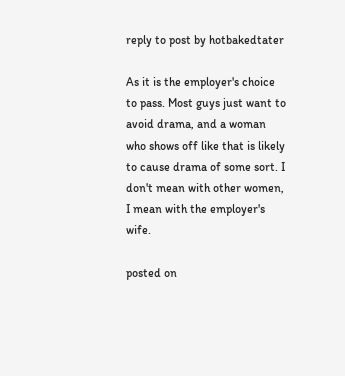reply to post by hotbakedtater

As it is the employer's choice to pass. Most guys just want to avoid drama, and a woman who shows off like that is likely to cause drama of some sort. I don't mean with other women, I mean with the employer's wife.

posted on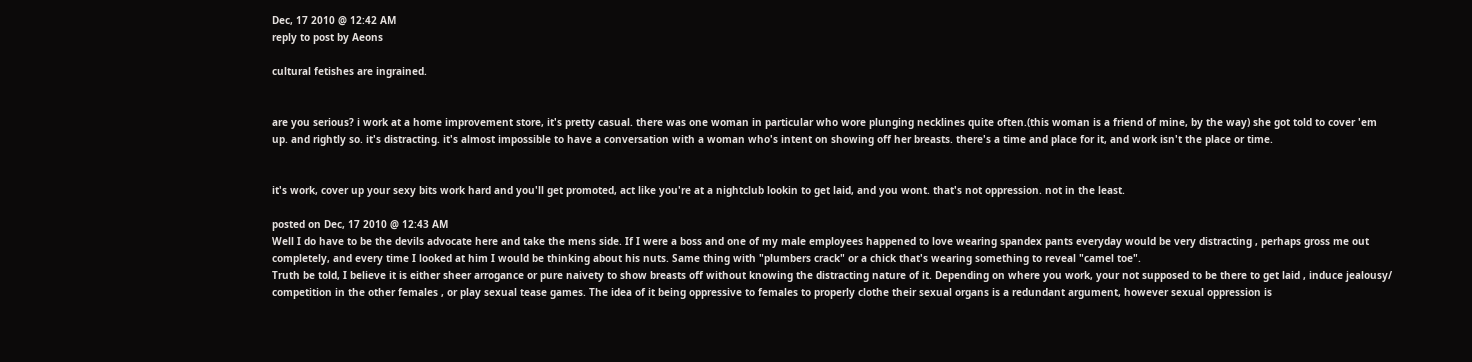Dec, 17 2010 @ 12:42 AM
reply to post by Aeons

cultural fetishes are ingrained.


are you serious? i work at a home improvement store, it's pretty casual. there was one woman in particular who wore plunging necklines quite often.(this woman is a friend of mine, by the way) she got told to cover 'em up. and rightly so. it's distracting. it's almost impossible to have a conversation with a woman who's intent on showing off her breasts. there's a time and place for it, and work isn't the place or time.


it's work, cover up your sexy bits work hard and you'll get promoted, act like you're at a nightclub lookin to get laid, and you wont. that's not oppression. not in the least.

posted on Dec, 17 2010 @ 12:43 AM
Well I do have to be the devils advocate here and take the mens side. If I were a boss and one of my male employees happened to love wearing spandex pants everyday would be very distracting , perhaps gross me out completely, and every time I looked at him I would be thinking about his nuts. Same thing with "plumbers crack" or a chick that's wearing something to reveal "camel toe".
Truth be told, I believe it is either sheer arrogance or pure naivety to show breasts off without knowing the distracting nature of it. Depending on where you work, your not supposed to be there to get laid , induce jealousy/ competition in the other females , or play sexual tease games. The idea of it being oppressive to females to properly clothe their sexual organs is a redundant argument, however sexual oppression is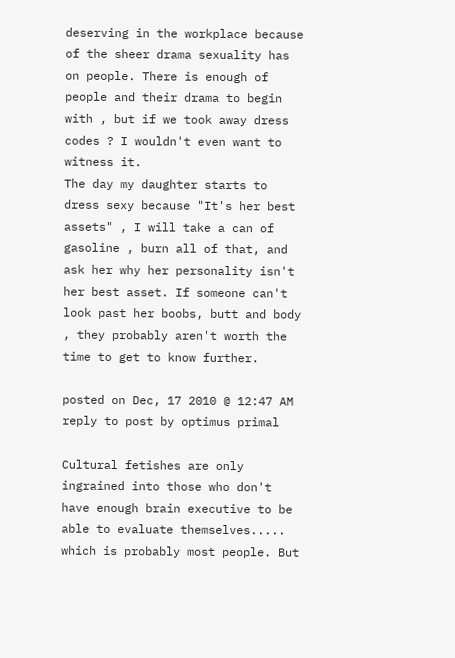deserving in the workplace because of the sheer drama sexuality has on people. There is enough of people and their drama to begin with , but if we took away dress codes ? I wouldn't even want to witness it.
The day my daughter starts to dress sexy because "It's her best assets" , I will take a can of gasoline , burn all of that, and ask her why her personality isn't her best asset. If someone can't look past her boobs, butt and body , they probably aren't worth the time to get to know further.

posted on Dec, 17 2010 @ 12:47 AM
reply to post by optimus primal

Cultural fetishes are only ingrained into those who don't have enough brain executive to be able to evaluate themselves.....
which is probably most people. But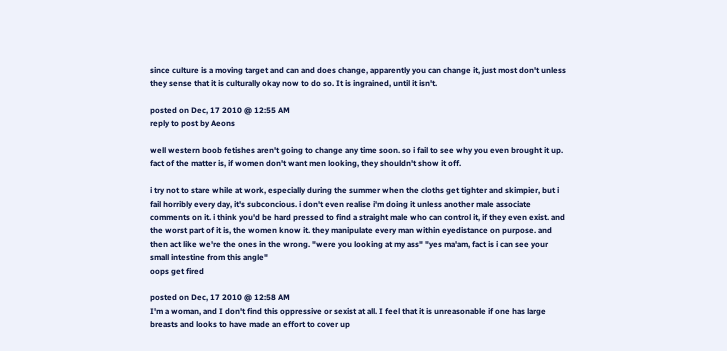since culture is a moving target and can and does change, apparently you can change it, just most don't unless they sense that it is culturally okay now to do so. It is ingrained, until it isn't.

posted on Dec, 17 2010 @ 12:55 AM
reply to post by Aeons

well western boob fetishes aren't going to change any time soon. so i fail to see why you even brought it up. fact of the matter is, if women don't want men looking, they shouldn't show it off.

i try not to stare while at work, especially during the summer when the cloths get tighter and skimpier, but i fail horribly every day, it's subconcious. i don't even realise i'm doing it unless another male associate comments on it. i think you'd be hard pressed to find a straight male who can control it, if they even exist. and the worst part of it is, the women know it. they manipulate every man within eyedistance on purpose. and then act like we're the ones in the wrong. "were you looking at my ass" "yes ma'am, fact is i can see your small intestine from this angle"
oops get fired

posted on Dec, 17 2010 @ 12:58 AM
I'm a woman, and I don't find this oppressive or sexist at all. I feel that it is unreasonable if one has large breasts and looks to have made an effort to cover up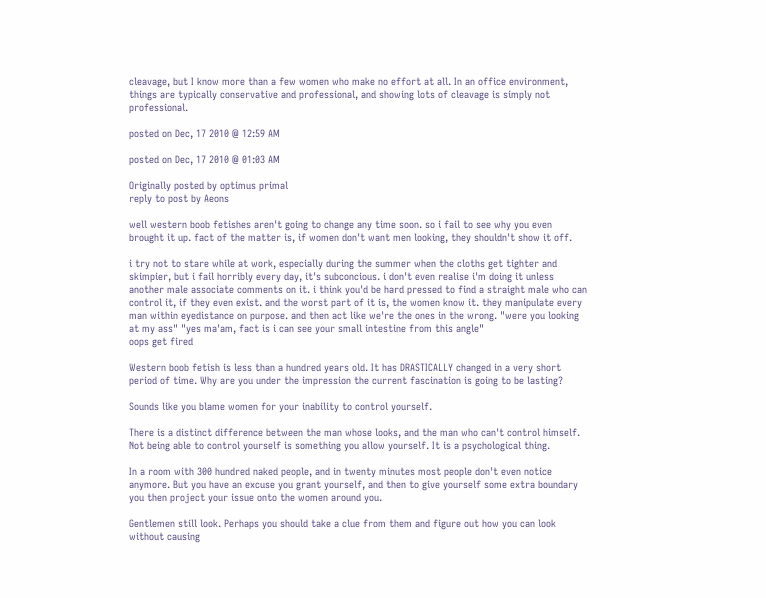cleavage, but I know more than a few women who make no effort at all. In an office environment, things are typically conservative and professional, and showing lots of cleavage is simply not professional.

posted on Dec, 17 2010 @ 12:59 AM

posted on Dec, 17 2010 @ 01:03 AM

Originally posted by optimus primal
reply to post by Aeons

well western boob fetishes aren't going to change any time soon. so i fail to see why you even brought it up. fact of the matter is, if women don't want men looking, they shouldn't show it off.

i try not to stare while at work, especially during the summer when the cloths get tighter and skimpier, but i fail horribly every day, it's subconcious. i don't even realise i'm doing it unless another male associate comments on it. i think you'd be hard pressed to find a straight male who can control it, if they even exist. and the worst part of it is, the women know it. they manipulate every man within eyedistance on purpose. and then act like we're the ones in the wrong. "were you looking at my ass" "yes ma'am, fact is i can see your small intestine from this angle"
oops get fired

Western boob fetish is less than a hundred years old. It has DRASTICALLY changed in a very short period of time. Why are you under the impression the current fascination is going to be lasting?

Sounds like you blame women for your inability to control yourself.

There is a distinct difference between the man whose looks, and the man who can't control himself. Not being able to control yourself is something you allow yourself. It is a psychological thing.

In a room with 300 hundred naked people, and in twenty minutes most people don't even notice anymore. But you have an excuse you grant yourself, and then to give yourself some extra boundary you then project your issue onto the women around you.

Gentlemen still look. Perhaps you should take a clue from them and figure out how you can look without causing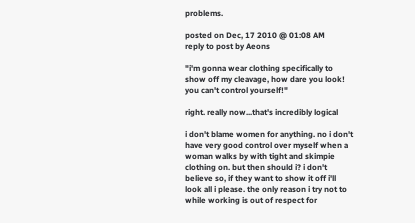problems.

posted on Dec, 17 2010 @ 01:08 AM
reply to post by Aeons

"i'm gonna wear clothing specifically to show off my cleavage, how dare you look! you can't control yourself!"

right. really now...that's incredibly logical

i don't blame women for anything. no i don't have very good control over myself when a woman walks by with tight and skimpie clothing on. but then should i? i don't believe so, if they want to show it off i'll look all i please. the only reason i try not to while working is out of respect for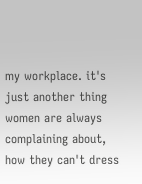my workplace. it's just another thing women are always complaining about, how they can't dress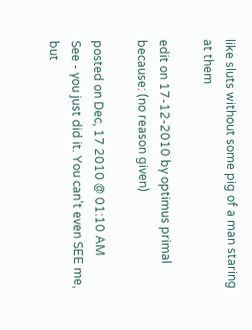like sluts without some pig of a man staring at them

edit on 17-12-2010 by optimus primal because: (no reason given)

posted on Dec, 17 2010 @ 01:10 AM
See - you just did it. You can't even SEE me, but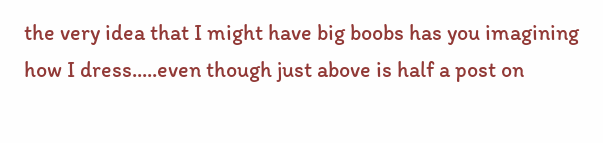the very idea that I might have big boobs has you imagining how I dress.....even though just above is half a post on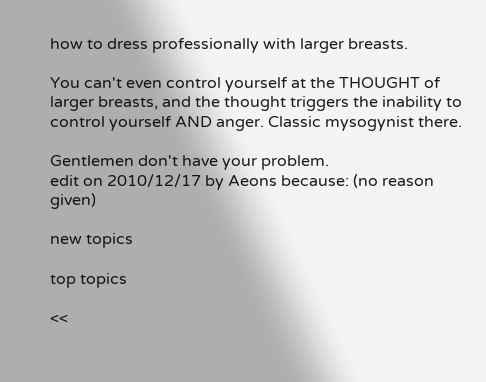how to dress professionally with larger breasts.

You can't even control yourself at the THOUGHT of larger breasts, and the thought triggers the inability to control yourself AND anger. Classic mysogynist there.

Gentlemen don't have your problem.
edit on 2010/12/17 by Aeons because: (no reason given)

new topics

top topics

<<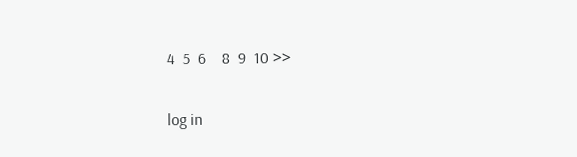4  5  6    8  9  10 >>

log in